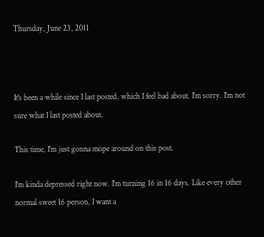Thursday, June 23, 2011



It's been a while since I last posted, which I feel bad about. I'm sorry. I'm not sure what I last posted about.

This time, I'm just gonna mope around on this post.

I'm kinda depressed right now. I'm turning 16 in 16 days. Like every other normal sweet 16 person, I want a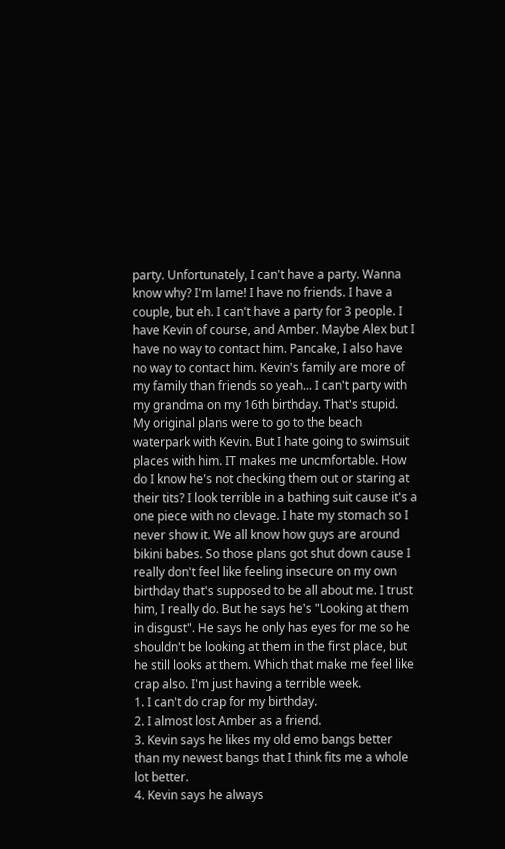party. Unfortunately, I can't have a party. Wanna know why? I'm lame! I have no friends. I have a couple, but eh. I can't have a party for 3 people. I have Kevin of course, and Amber. Maybe Alex but I have no way to contact him. Pancake, I also have no way to contact him. Kevin's family are more of my family than friends so yeah... I can't party with my grandma on my 16th birthday. That's stupid. My original plans were to go to the beach waterpark with Kevin. But I hate going to swimsuit places with him. IT makes me uncmfortable. How do I know he's not checking them out or staring at their tits? I look terrible in a bathing suit cause it's a one piece with no clevage. I hate my stomach so I never show it. We all know how guys are around bikini babes. So those plans got shut down cause I really don't feel like feeling insecure on my own birthday that's supposed to be all about me. I trust him, I really do. But he says he's "Looking at them in disgust". He says he only has eyes for me so he shouldn't be looking at them in the first place, but he still looks at them. Which that make me feel like crap also. I'm just having a terrible week.
1. I can't do crap for my birthday.
2. I almost lost Amber as a friend.
3. Kevin says he likes my old emo bangs better than my newest bangs that I think fits me a whole lot better.
4. Kevin says he always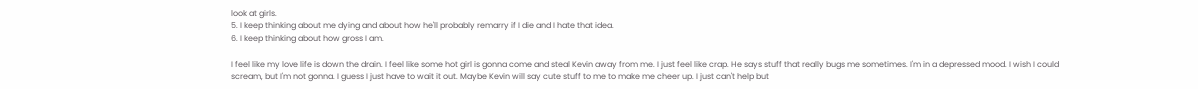look at girls.
5. I keep thinking about me dying and about how he'll probably remarry if I die and I hate that idea.
6. I keep thinking about how gross I am.

I feel like my love life is down the drain. I feel like some hot girl is gonna come and steal Kevin away from me. I just feel like crap. He says stuff that really bugs me sometimes. I'm in a depressed mood. I wish I could scream, but I'm not gonna. I guess I just have to wait it out. Maybe Kevin will say cute stuff to me to make me cheer up. I just can't help but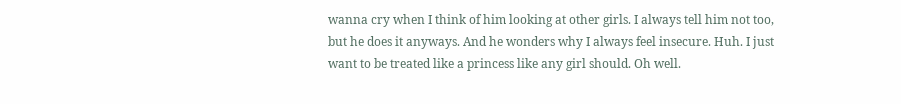wanna cry when I think of him looking at other girls. I always tell him not too, but he does it anyways. And he wonders why I always feel insecure. Huh. I just want to be treated like a princess like any girl should. Oh well.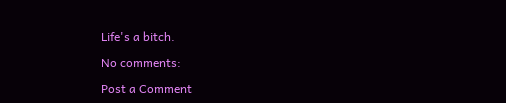Life's a bitch.

No comments:

Post a Comment